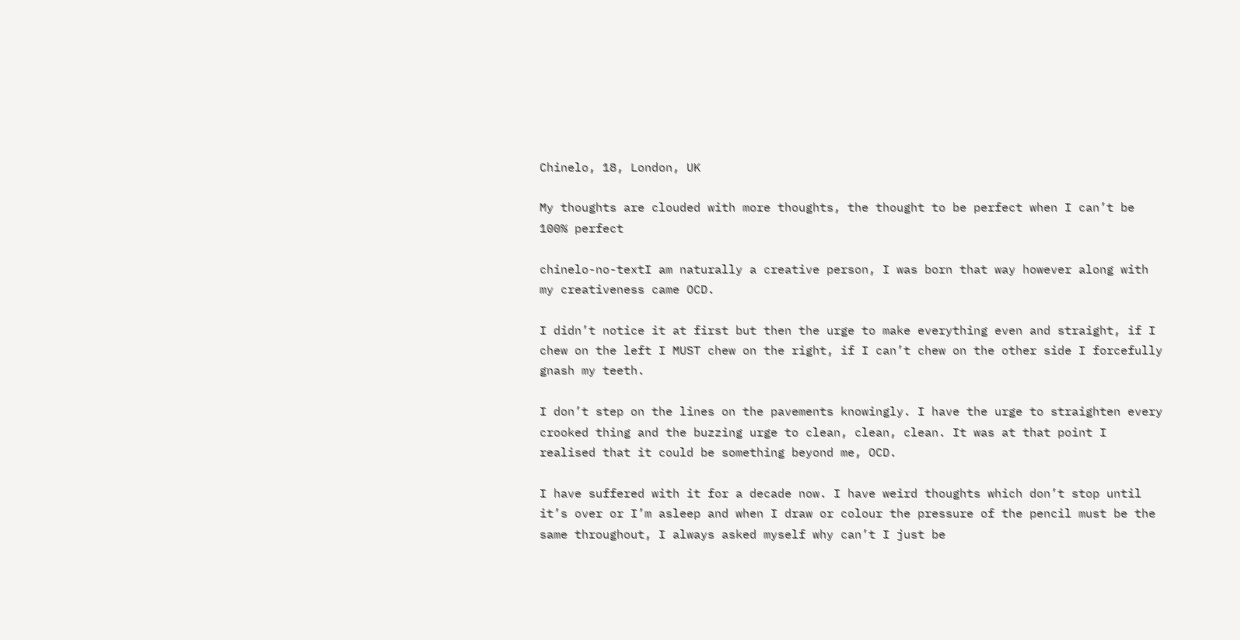Chinelo, 18, London, UK

My thoughts are clouded with more thoughts, the thought to be perfect when I can’t be 100% perfect

chinelo-no-textI am naturally a creative person, I was born that way however along with my creativeness came OCD.

I didn’t notice it at first but then the urge to make everything even and straight, if I chew on the left I MUST chew on the right, if I can’t chew on the other side I forcefully gnash my teeth.

I don’t step on the lines on the pavements knowingly. I have the urge to straighten every crooked thing and the buzzing urge to clean, clean, clean. It was at that point I realised that it could be something beyond me, OCD.

I have suffered with it for a decade now. I have weird thoughts which don’t stop until it’s over or I’m asleep and when I draw or colour the pressure of the pencil must be the same throughout, I always asked myself why can’t I just be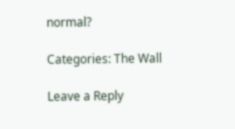normal?

Categories: The Wall

Leave a Reply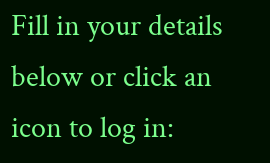Fill in your details below or click an icon to log in: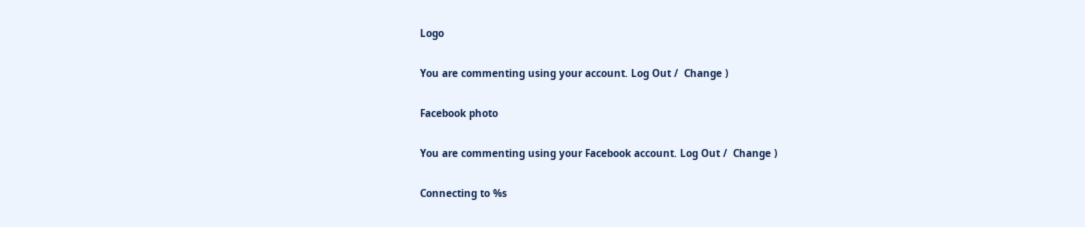Logo

You are commenting using your account. Log Out /  Change )

Facebook photo

You are commenting using your Facebook account. Log Out /  Change )

Connecting to %s